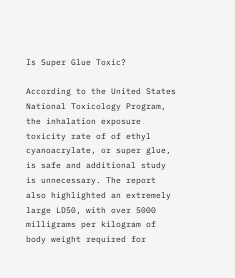Is Super Glue Toxic?

According to the United States National Toxicology Program, the inhalation exposure toxicity rate of of ethyl cyanoacrylate, or super glue, is safe and additional study is unnecessary. The report also highlighted an extremely large LD50, with over 5000 milligrams per kilogram of body weight required for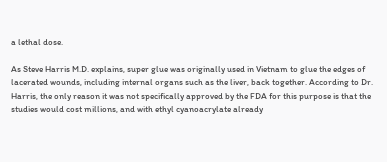a lethal dose.

As Steve Harris M.D. explains, super glue was originally used in Vietnam to glue the edges of lacerated wounds, including internal organs such as the liver, back together. According to Dr. Harris, the only reason it was not specifically approved by the FDA for this purpose is that the studies would cost millions, and with ethyl cyanoacrylate already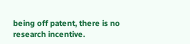being off patent, there is no research incentive.